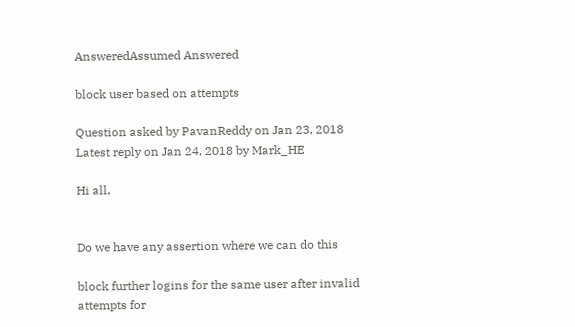AnsweredAssumed Answered

block user based on attempts

Question asked by PavanReddy on Jan 23, 2018
Latest reply on Jan 24, 2018 by Mark_HE

Hi all,


Do we have any assertion where we can do this

block further logins for the same user after invalid attempts for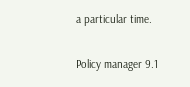a particular time.

Policy manager 9.1